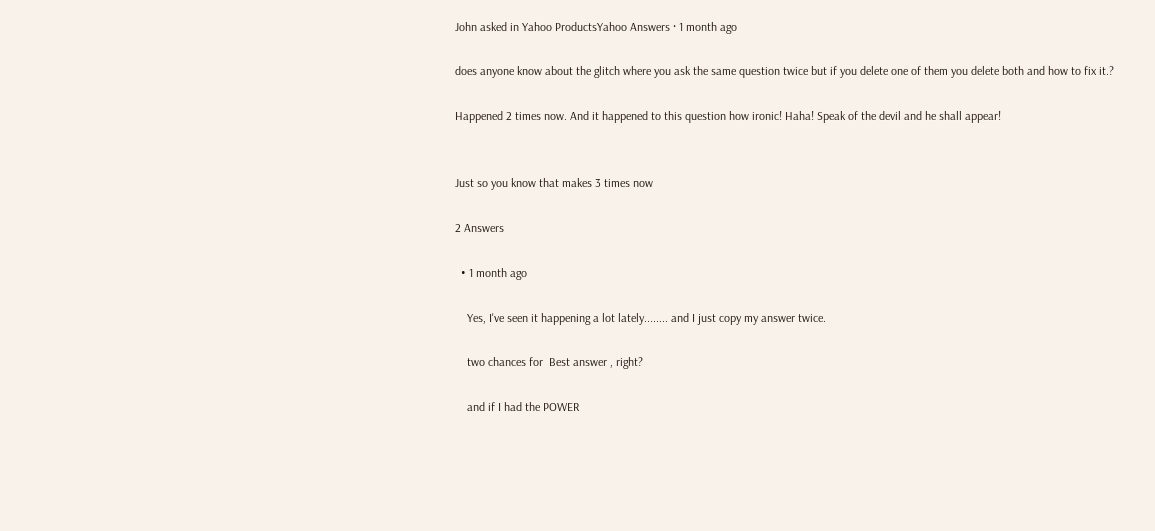John asked in Yahoo ProductsYahoo Answers · 1 month ago

does anyone know about the glitch where you ask the same question twice but if you delete one of them you delete both and how to fix it.?

Happened 2 times now. And it happened to this question how ironic! Haha! Speak of the devil and he shall appear!


Just so you know that makes 3 times now

2 Answers

  • 1 month ago

    Yes, I've seen it happening a lot lately........ and I just copy my answer twice.

    two chances for  Best answer , right?

    and if I had the POWER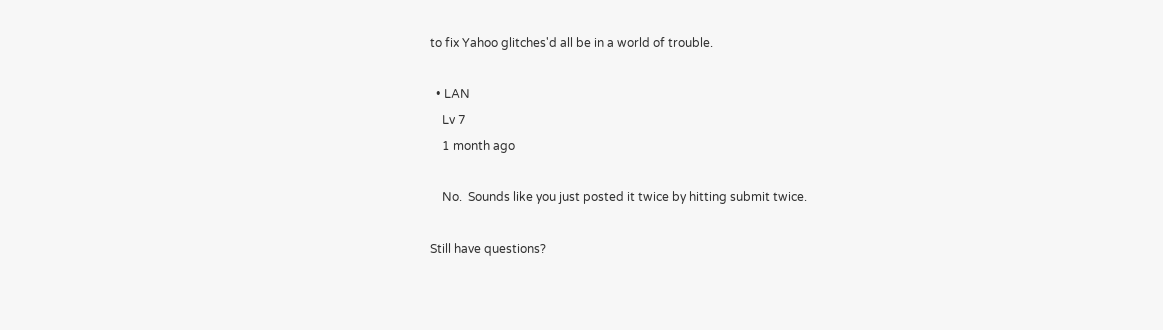to fix Yahoo glitches'd all be in a world of trouble.

  • LAN
    Lv 7
    1 month ago

    No.  Sounds like you just posted it twice by hitting submit twice.

Still have questions?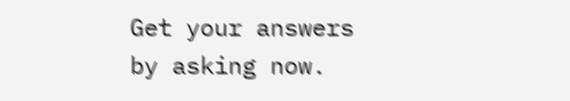Get your answers by asking now.